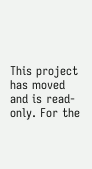This project has moved and is read-only. For the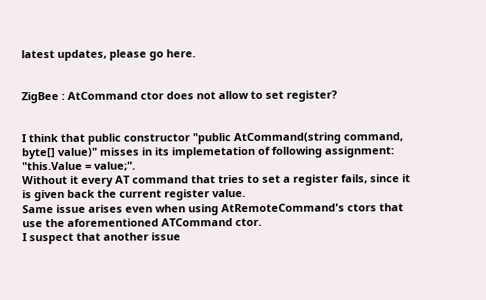latest updates, please go here.


ZigBee : AtCommand ctor does not allow to set register?


I think that public constructor "public AtCommand(string command, byte[] value)" misses in its implemetation of following assignment: "this.Value = value;".
Without it every AT command that tries to set a register fails, since it is given back the current register value.
Same issue arises even when using AtRemoteCommand's ctors that use the aforementioned ATCommand ctor.
I suspect that another issue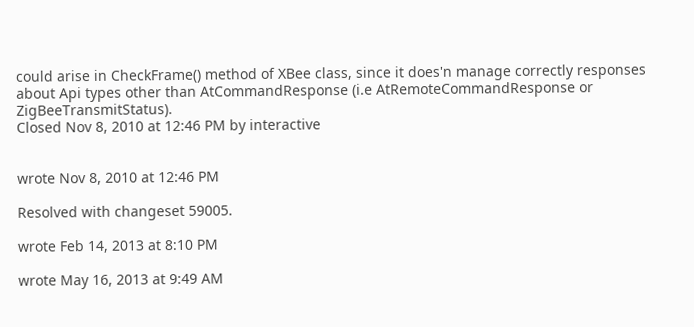could arise in CheckFrame() method of XBee class, since it does'n manage correctly responses about Api types other than AtCommandResponse (i.e AtRemoteCommandResponse or ZigBeeTransmitStatus).
Closed Nov 8, 2010 at 12:46 PM by interactive


wrote Nov 8, 2010 at 12:46 PM

Resolved with changeset 59005.

wrote Feb 14, 2013 at 8:10 PM

wrote May 16, 2013 at 9:49 AM